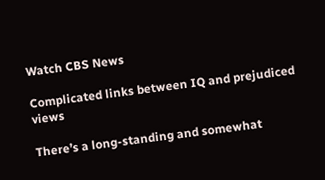Watch CBS News

Complicated links between IQ and prejudiced views

There’s a long-standing and somewhat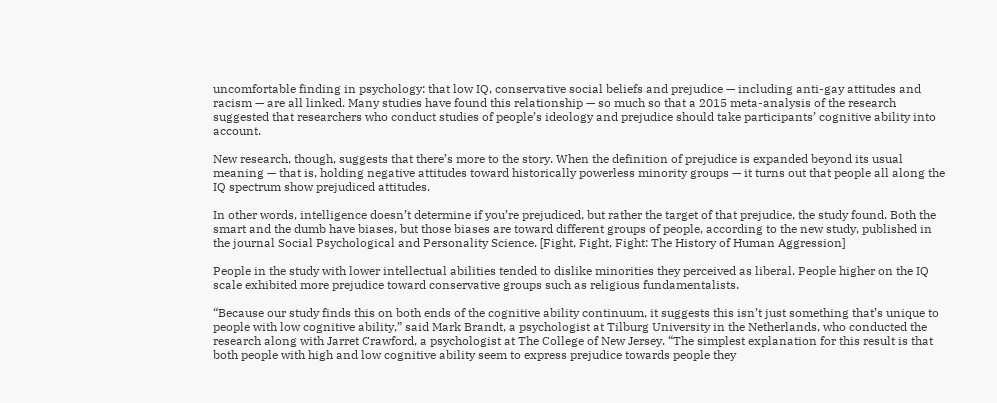uncomfortable finding in psychology: that low IQ, conservative social beliefs and prejudice — including anti-gay attitudes and racism — are all linked. Many studies have found this relationship — so much so that a 2015 meta-analysis of the research suggested that researchers who conduct studies of people’s ideology and prejudice should take participants’ cognitive ability into account.

New research, though, suggests that there’s more to the story. When the definition of prejudice is expanded beyond its usual meaning — that is, holding negative attitudes toward historically powerless minority groups — it turns out that people all along the IQ spectrum show prejudiced attitudes.

In other words, intelligence doesn’t determine if you’re prejudiced, but rather the target of that prejudice, the study found. Both the smart and the dumb have biases, but those biases are toward different groups of people, according to the new study, published in the journal Social Psychological and Personality Science. [Fight, Fight, Fight: The History of Human Aggression]

People in the study with lower intellectual abilities tended to dislike minorities they perceived as liberal. People higher on the IQ scale exhibited more prejudice toward conservative groups such as religious fundamentalists.

“Because our study finds this on both ends of the cognitive ability continuum, it suggests this isn’t just something that’s unique to people with low cognitive ability,” said Mark Brandt, a psychologist at Tilburg University in the Netherlands, who conducted the research along with Jarret Crawford, a psychologist at The College of New Jersey. “The simplest explanation for this result is that both people with high and low cognitive ability seem to express prejudice towards people they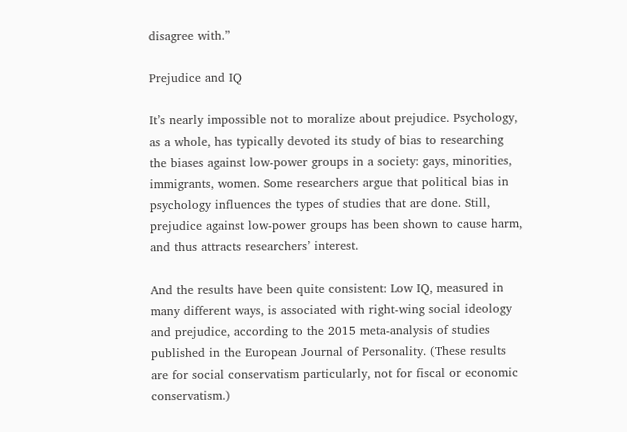disagree with.”

Prejudice and IQ

It’s nearly impossible not to moralize about prejudice. Psychology, as a whole, has typically devoted its study of bias to researching the biases against low-power groups in a society: gays, minorities, immigrants, women. Some researchers argue that political bias in psychology influences the types of studies that are done. Still, prejudice against low-power groups has been shown to cause harm, and thus attracts researchers’ interest.

And the results have been quite consistent: Low IQ, measured in many different ways, is associated with right-wing social ideology and prejudice, according to the 2015 meta-analysis of studies published in the European Journal of Personality. (These results are for social conservatism particularly, not for fiscal or economic conservatism.)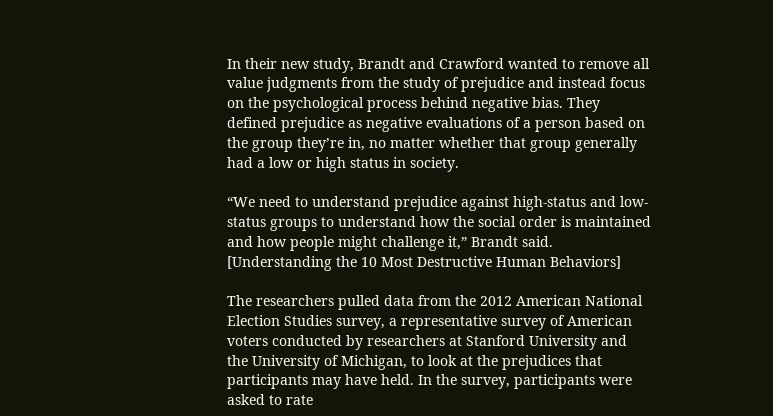In their new study, Brandt and Crawford wanted to remove all value judgments from the study of prejudice and instead focus on the psychological process behind negative bias. They defined prejudice as negative evaluations of a person based on the group they’re in, no matter whether that group generally had a low or high status in society.

“We need to understand prejudice against high-status and low-status groups to understand how the social order is maintained and how people might challenge it,” Brandt said. [Understanding the 10 Most Destructive Human Behaviors]

The researchers pulled data from the 2012 American National Election Studies survey, a representative survey of American voters conducted by researchers at Stanford University and the University of Michigan, to look at the prejudices that participants may have held. In the survey, participants were asked to rate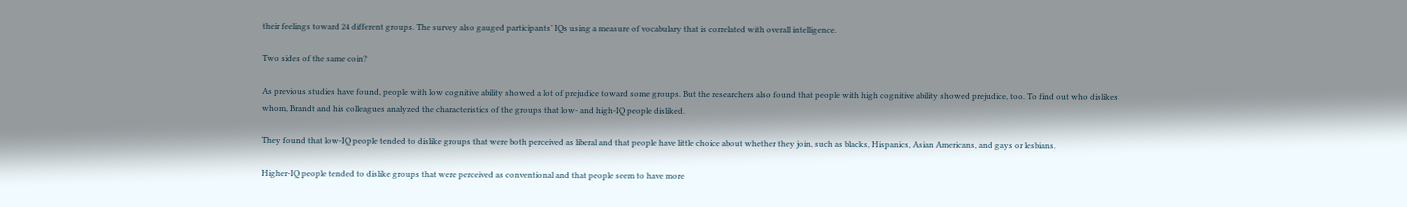their feelings toward 24 different groups. The survey also gauged participants’ IQs using a measure of vocabulary that is correlated with overall intelligence.

Two sides of the same coin?

As previous studies have found, people with low cognitive ability showed a lot of prejudice toward some groups. But the researchers also found that people with high cognitive ability showed prejudice, too. To find out who dislikes whom, Brandt and his colleagues analyzed the characteristics of the groups that low- and high-IQ people disliked.

They found that low-IQ people tended to dislike groups that were both perceived as liberal and that people have little choice about whether they join, such as blacks, Hispanics, Asian Americans, and gays or lesbians.

Higher-IQ people tended to dislike groups that were perceived as conventional and that people seem to have more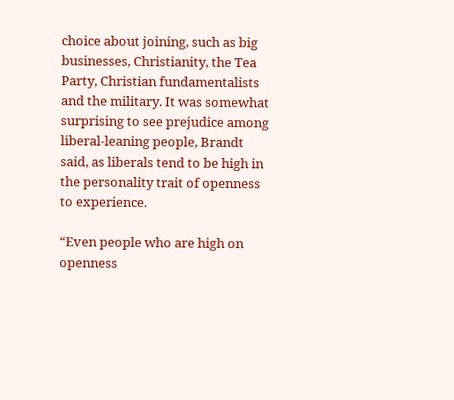choice about joining, such as big businesses, Christianity, the Tea Party, Christian fundamentalists and the military. It was somewhat surprising to see prejudice among liberal-leaning people, Brandt said, as liberals tend to be high in the personality trait of openness to experience.

“Even people who are high on openness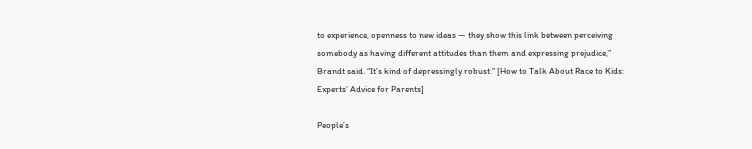to experience, openness to new ideas — they show this link between perceiving somebody as having different attitudes than them and expressing prejudice,” Brandt said. “It’s kind of depressingly robust.” [How to Talk About Race to Kids: Experts’ Advice for Parents]

People’s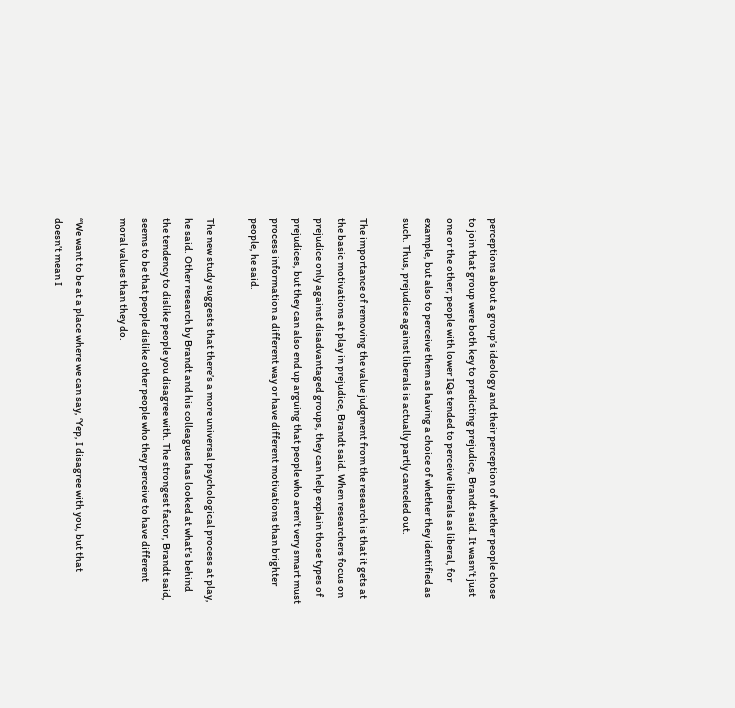perceptions about a group’s ideology and their perception of whether people chose to join that group were both key to predicting prejudice, Brandt said. It wasn’t just one or the other; people with lower IQs tended to perceive liberals as liberal, for example, but also to perceive them as having a choice of whether they identified as such. Thus, prejudice against liberals is actually partly canceled out.

The importance of removing the value judgment from the research is that it gets at the basic motivations at play in prejudice, Brandt said. When researchers focus on prejudice only against disadvantaged groups, they can help explain those types of prejudices, but they can also end up arguing that people who aren’t very smart must process information a different way or have different motivations than brighter people, he said.

The new study suggests that there’s a more universal psychological process at play, he said. Other research by Brandt and his colleagues has looked at what’s behind the tendency to dislike people you disagree with. The strongest factor, Brandt said, seems to be that people dislike other people who they perceive to have different moral values than they do.

“We want to be at a place where we can say, ‘Yep, I disagree with you, but that doesn’t mean I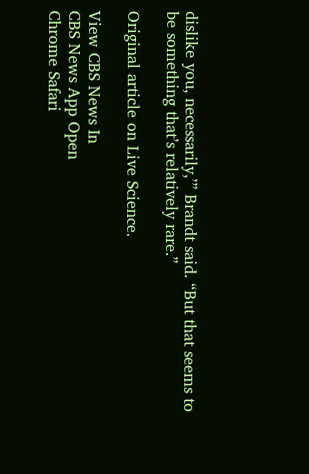dislike you, necessarily,’” Brandt said. “But that seems to be something that’s relatively rare.”

Original article on Live Science.

View CBS News In
CBS News App Open
Chrome Safari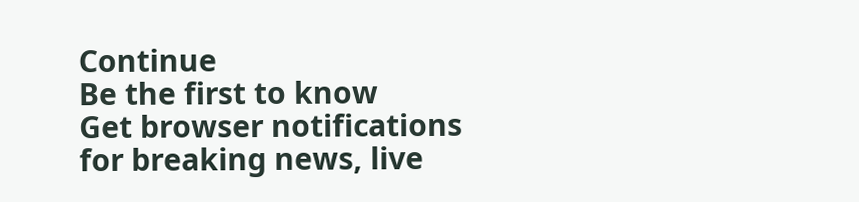Continue
Be the first to know
Get browser notifications for breaking news, live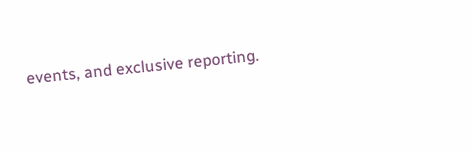events, and exclusive reporting.